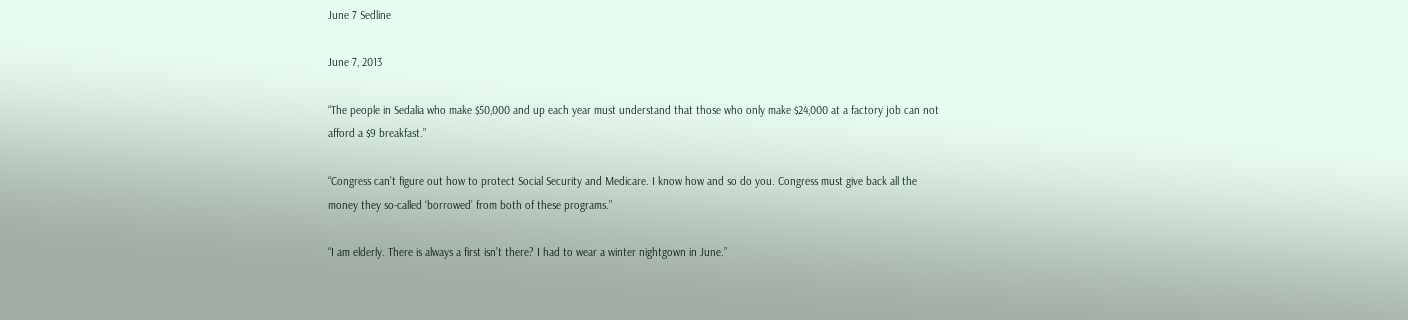June 7 Sedline

June 7, 2013

“The people in Sedalia who make $50,000 and up each year must understand that those who only make $24,000 at a factory job can not afford a $9 breakfast.”

“Congress can’t figure out how to protect Social Security and Medicare. I know how and so do you. Congress must give back all the money they so-called ‘borrowed’ from both of these programs.”

“I am elderly. There is always a first isn’t there? I had to wear a winter nightgown in June.”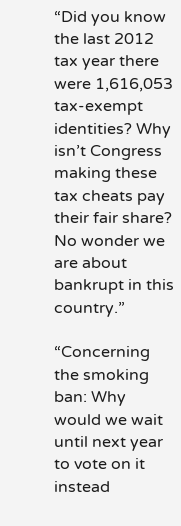“Did you know the last 2012 tax year there were 1,616,053 tax-exempt identities? Why isn’t Congress making these tax cheats pay their fair share? No wonder we are about bankrupt in this country.”

“Concerning the smoking ban: Why would we wait until next year to vote on it instead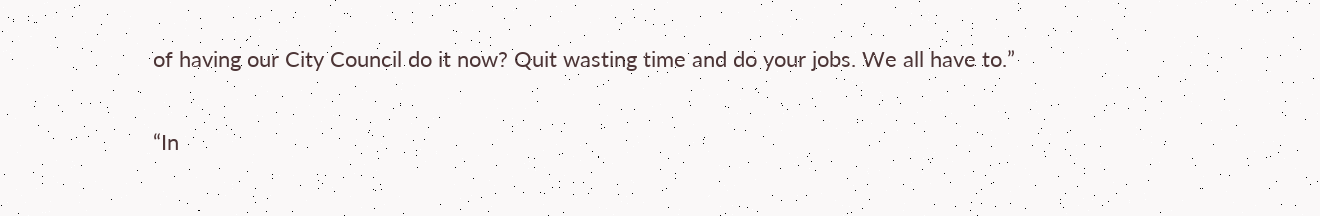of having our City Council do it now? Quit wasting time and do your jobs. We all have to.”

“In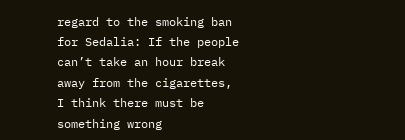regard to the smoking ban for Sedalia: If the people can’t take an hour break away from the cigarettes, I think there must be something wrong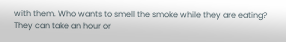with them. Who wants to smell the smoke while they are eating? They can take an hour or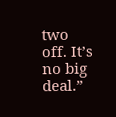two off. It’s no big deal.”